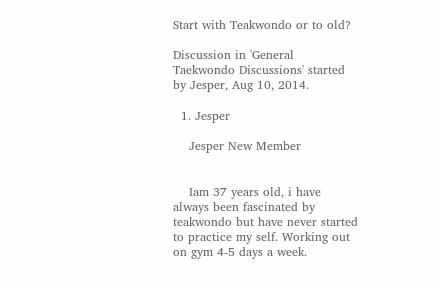Start with Teakwondo or to old?

Discussion in 'General Taekwondo Discussions' started by Jesper, Aug 10, 2014.

  1. Jesper

    Jesper New Member


    Iam 37 years old, i have always been fascinated by teakwondo but have never started to practice my self. Working out on gym 4-5 days a week.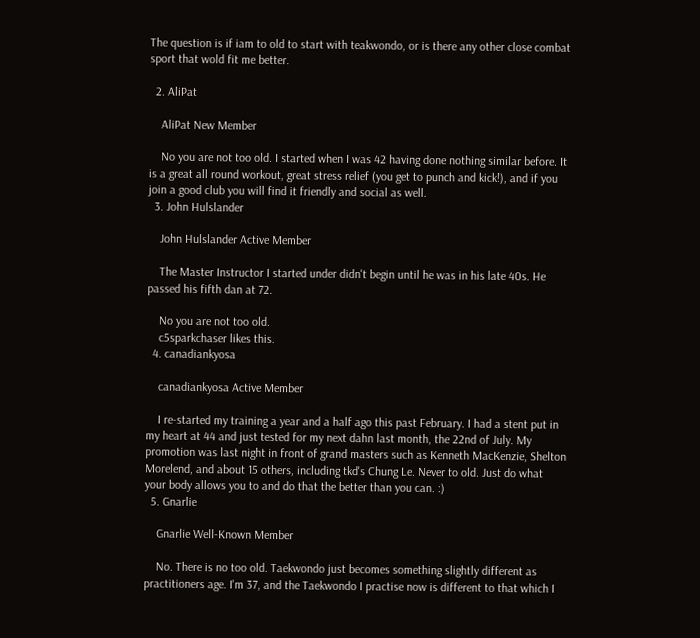The question is if iam to old to start with teakwondo, or is there any other close combat sport that wold fit me better.

  2. AliPat

    AliPat New Member

    No you are not too old. I started when I was 42 having done nothing similar before. It is a great all round workout, great stress relief (you get to punch and kick!), and if you join a good club you will find it friendly and social as well.
  3. John Hulslander

    John Hulslander Active Member

    The Master Instructor I started under didn't begin until he was in his late 40s. He passed his fifth dan at 72.

    No you are not too old.
    c5sparkchaser likes this.
  4. canadiankyosa

    canadiankyosa Active Member

    I re-started my training a year and a half ago this past February. I had a stent put in my heart at 44 and just tested for my next dahn last month, the 22nd of July. My promotion was last night in front of grand masters such as Kenneth MacKenzie, Shelton Morelend, and about 15 others, including tkd's Chung Le. Never to old. Just do what your body allows you to and do that the better than you can. :)
  5. Gnarlie

    Gnarlie Well-Known Member

    No. There is no too old. Taekwondo just becomes something slightly different as practitioners age. I'm 37, and the Taekwondo I practise now is different to that which I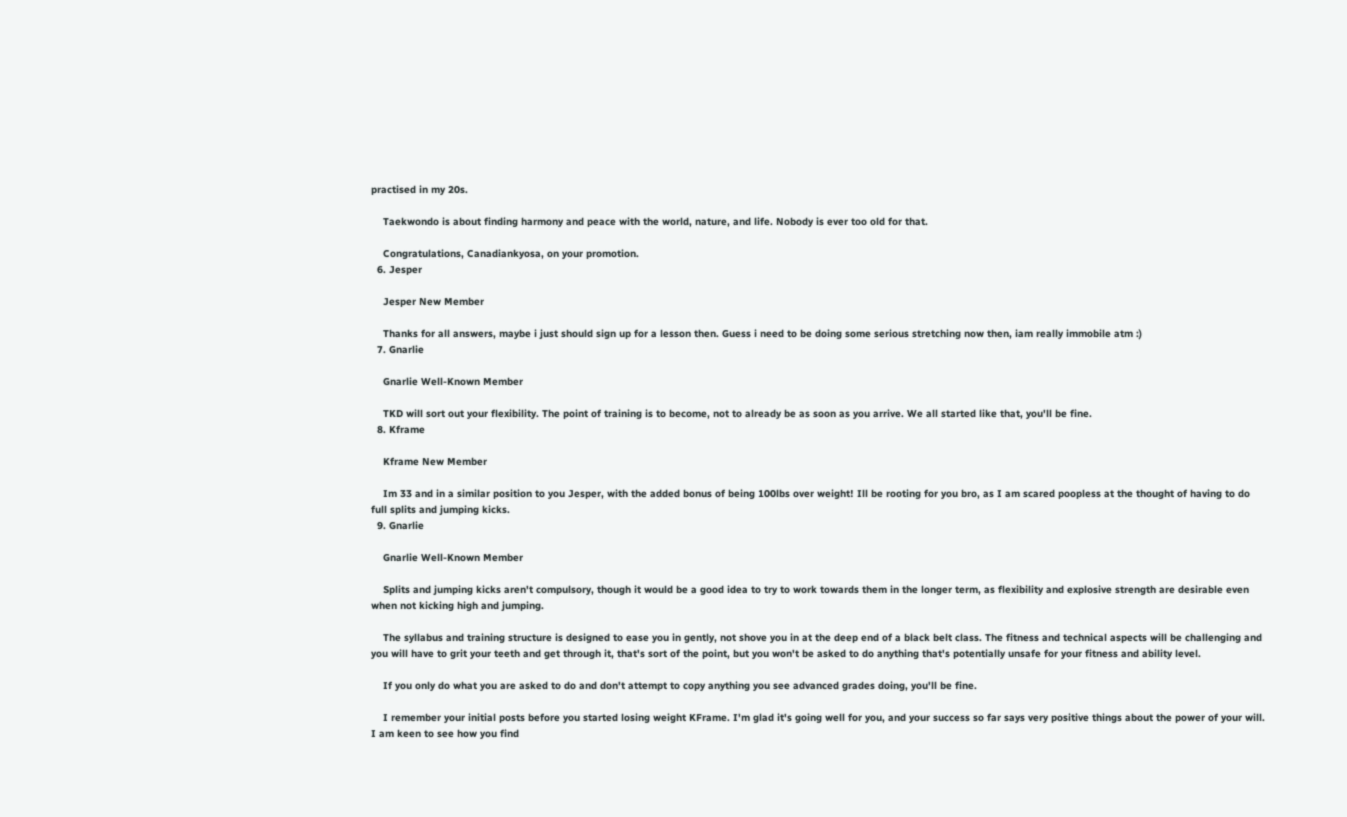practised in my 20s.

    Taekwondo is about finding harmony and peace with the world, nature, and life. Nobody is ever too old for that.

    Congratulations, Canadiankyosa, on your promotion.
  6. Jesper

    Jesper New Member

    Thanks for all answers, maybe i just should sign up for a lesson then. Guess i need to be doing some serious stretching now then, iam really immobile atm :)
  7. Gnarlie

    Gnarlie Well-Known Member

    TKD will sort out your flexibility. The point of training is to become, not to already be as soon as you arrive. We all started like that, you'll be fine.
  8. Kframe

    Kframe New Member

    Im 33 and in a similar position to you Jesper, with the added bonus of being 100lbs over weight! Ill be rooting for you bro, as I am scared poopless at the thought of having to do full splits and jumping kicks.
  9. Gnarlie

    Gnarlie Well-Known Member

    Splits and jumping kicks aren't compulsory, though it would be a good idea to try to work towards them in the longer term, as flexibility and explosive strength are desirable even when not kicking high and jumping.

    The syllabus and training structure is designed to ease you in gently, not shove you in at the deep end of a black belt class. The fitness and technical aspects will be challenging and you will have to grit your teeth and get through it, that's sort of the point, but you won't be asked to do anything that's potentially unsafe for your fitness and ability level.

    If you only do what you are asked to do and don't attempt to copy anything you see advanced grades doing, you'll be fine.

    I remember your initial posts before you started losing weight KFrame. I'm glad it's going well for you, and your success so far says very positive things about the power of your will. I am keen to see how you find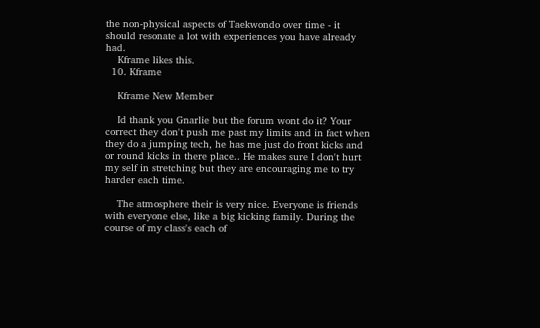the non-physical aspects of Taekwondo over time - it should resonate a lot with experiences you have already had.
    Kframe likes this.
  10. Kframe

    Kframe New Member

    Id thank you Gnarlie but the forum wont do it? Your correct they don't push me past my limits and in fact when they do a jumping tech, he has me just do front kicks and or round kicks in there place.. He makes sure I don't hurt my self in stretching but they are encouraging me to try harder each time.

    The atmosphere their is very nice. Everyone is friends with everyone else, like a big kicking family. During the course of my class's each of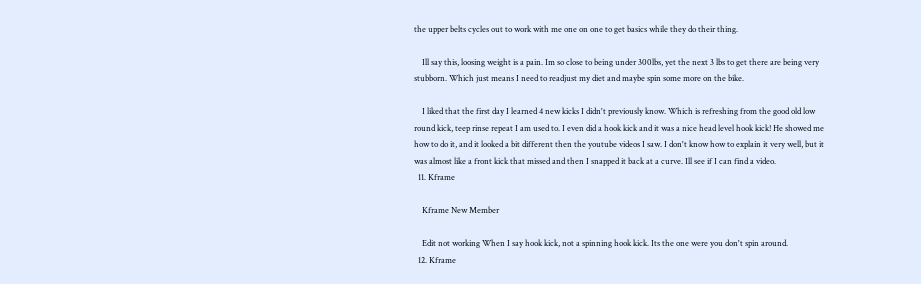the upper belts cycles out to work with me one on one to get basics while they do their thing.

    Ill say this, loosing weight is a pain. Im so close to being under 300lbs, yet the next 3 lbs to get there are being very stubborn. Which just means I need to readjust my diet and maybe spin some more on the bike.

    I liked that the first day I learned 4 new kicks I didn't previously know. Which is refreshing from the good old low round kick, teep rinse repeat I am used to. I even did a hook kick and it was a nice head level hook kick! He showed me how to do it, and it looked a bit different then the youtube videos I saw. I don't know how to explain it very well, but it was almost like a front kick that missed and then I snapped it back at a curve. Ill see if I can find a video.
  11. Kframe

    Kframe New Member

    Edit not working When I say hook kick, not a spinning hook kick. Its the one were you don't spin around.
  12. Kframe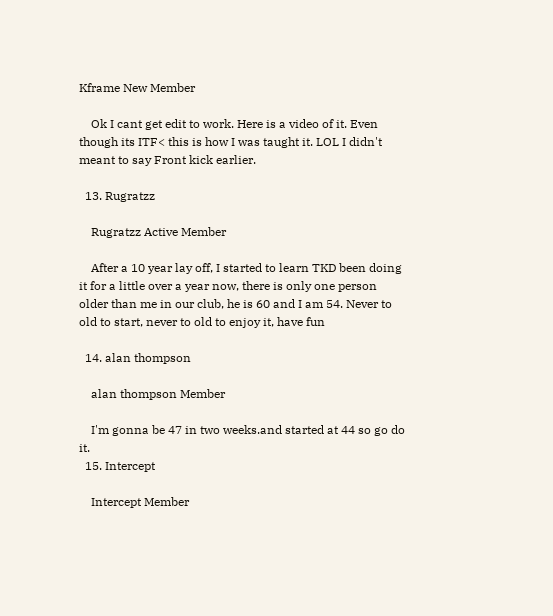Kframe New Member

    Ok I cant get edit to work. Here is a video of it. Even though its ITF< this is how I was taught it. LOL I didn't meant to say Front kick earlier.

  13. Rugratzz

    Rugratzz Active Member

    After a 10 year lay off, I started to learn TKD been doing it for a little over a year now, there is only one person older than me in our club, he is 60 and I am 54. Never to old to start, never to old to enjoy it, have fun

  14. alan thompson

    alan thompson Member

    I'm gonna be 47 in two weeks.and started at 44 so go do it.
  15. Intercept

    Intercept Member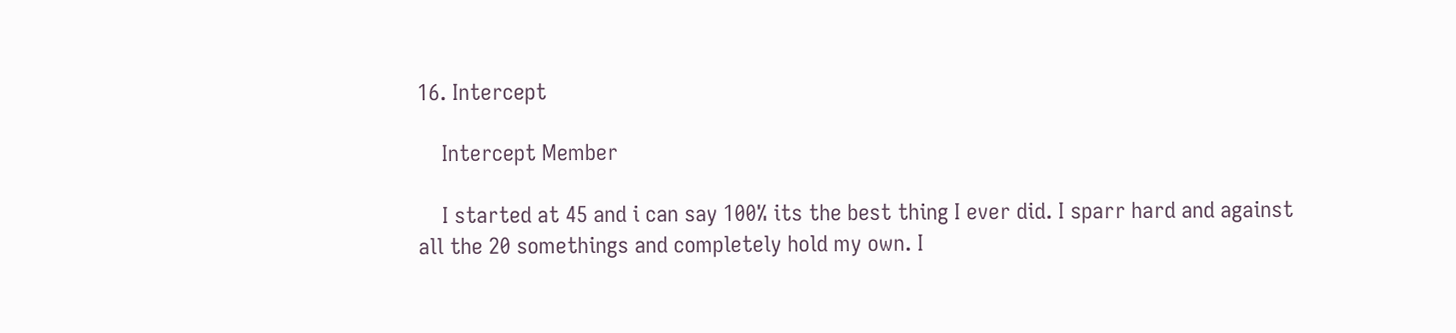16. Intercept

    Intercept Member

    I started at 45 and i can say 100% its the best thing I ever did. I sparr hard and against all the 20 somethings and completely hold my own. I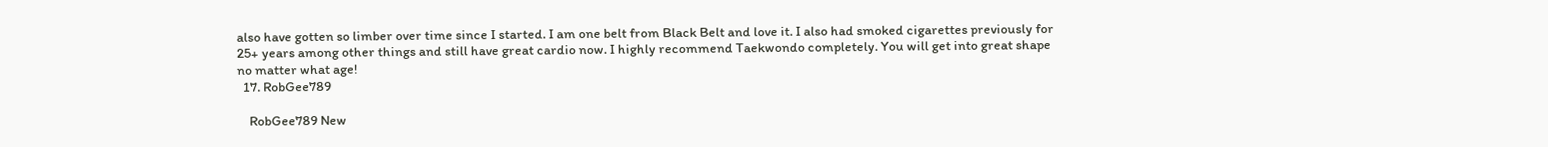also have gotten so limber over time since I started. I am one belt from Black Belt and love it. I also had smoked cigarettes previously for 25+ years among other things and still have great cardio now. I highly recommend Taekwondo completely. You will get into great shape no matter what age!
  17. RobGee789

    RobGee789 New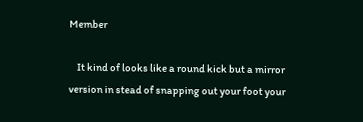Member

    It kind of looks like a round kick but a mirror version in stead of snapping out your foot your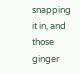snapping it in, and those ginger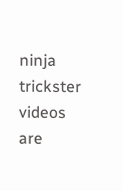ninja trickster videos are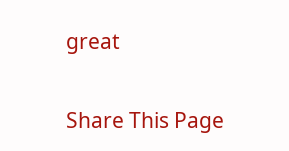great

Share This Page